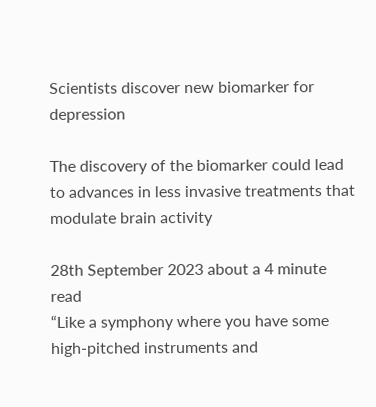Scientists discover new biomarker for depression

The discovery of the biomarker could lead to advances in less invasive treatments that modulate brain activity

28th September 2023 about a 4 minute read
“Like a symphony where you have some high-pitched instruments and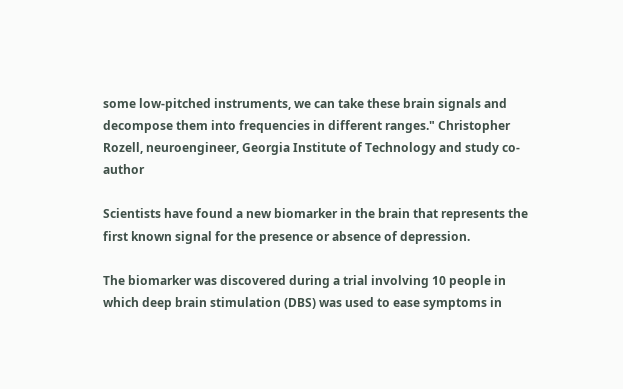some low-pitched instruments, we can take these brain signals and decompose them into frequencies in different ranges." Christopher Rozell, neuroengineer, Georgia Institute of Technology and study co-author

Scientists have found a new biomarker in the brain that represents the first known signal for the presence or absence of depression.

The biomarker was discovered during a trial involving 10 people in which deep brain stimulation (DBS) was used to ease symptoms in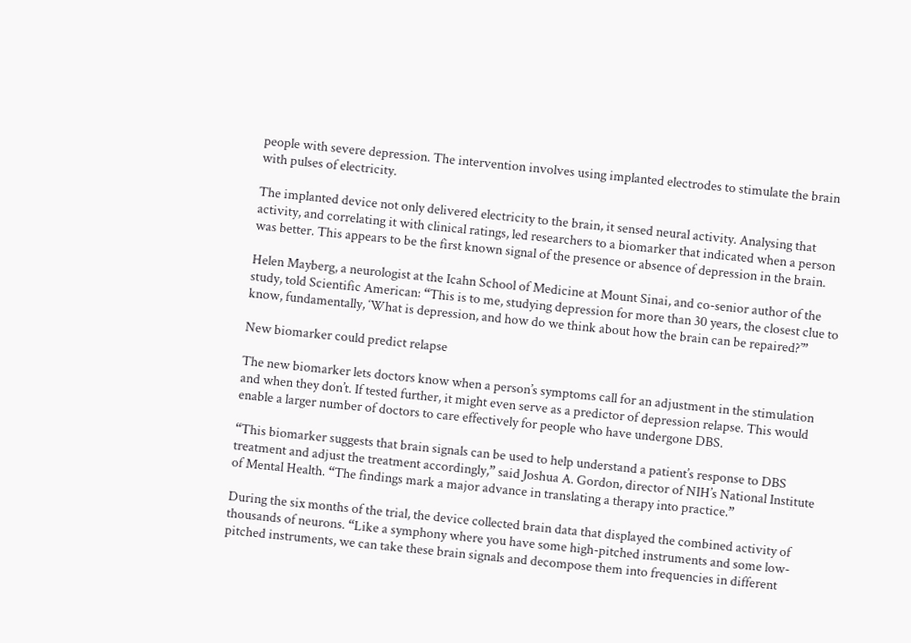people with severe depression. The intervention involves using implanted electrodes to stimulate the brain with pulses of electricity.

The implanted device not only delivered electricity to the brain, it sensed neural activity. Analysing that activity, and correlating it with clinical ratings, led researchers to a biomarker that indicated when a person was better. This appears to be the first known signal of the presence or absence of depression in the brain.

Helen Mayberg, a neurologist at the Icahn School of Medicine at Mount Sinai, and co-senior author of the study, told Scientific American: “This is to me, studying depression for more than 30 years, the closest clue to know, fundamentally, ‘What is depression, and how do we think about how the brain can be repaired?’”

New biomarker could predict relapse

The new biomarker lets doctors know when a person’s symptoms call for an adjustment in the stimulation and when they don’t. If tested further, it might even serve as a predictor of depression relapse. This would enable a larger number of doctors to care effectively for people who have undergone DBS.

“This biomarker suggests that brain signals can be used to help understand a patient’s response to DBS treatment and adjust the treatment accordingly,” said Joshua A. Gordon, director of NIH’s National Institute of Mental Health. “The findings mark a major advance in translating a therapy into practice.”

During the six months of the trial, the device collected brain data that displayed the combined activity of thousands of neurons. “Like a symphony where you have some high-pitched instruments and some low-pitched instruments, we can take these brain signals and decompose them into frequencies in different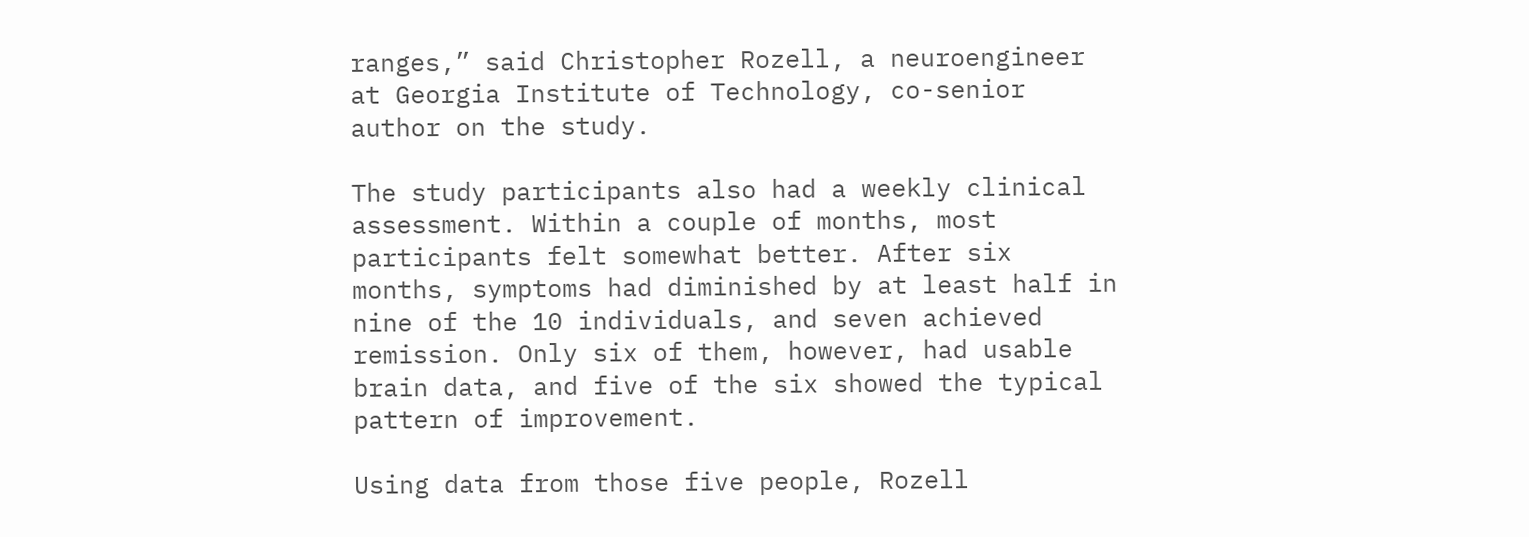ranges,” said Christopher Rozell, a neuroengineer at Georgia Institute of Technology, co-senior author on the study.

The study participants also had a weekly clinical assessment. Within a couple of months, most participants felt somewhat better. After six months, symptoms had diminished by at least half in nine of the 10 individuals, and seven achieved remission. Only six of them, however, had usable brain data, and five of the six showed the typical pattern of improvement.

Using data from those five people, Rozell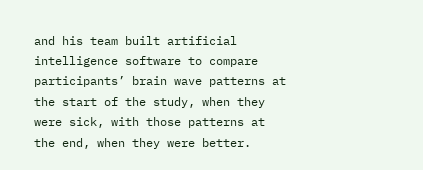and his team built artificial intelligence software to compare participants’ brain wave patterns at the start of the study, when they were sick, with those patterns at the end, when they were better.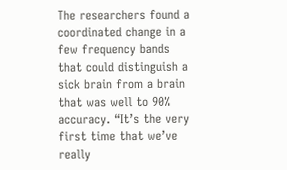The researchers found a coordinated change in a few frequency bands that could distinguish a sick brain from a brain that was well to 90% accuracy. “It’s the very first time that we’ve really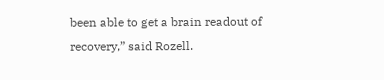been able to get a brain readout of recovery,” said Rozell.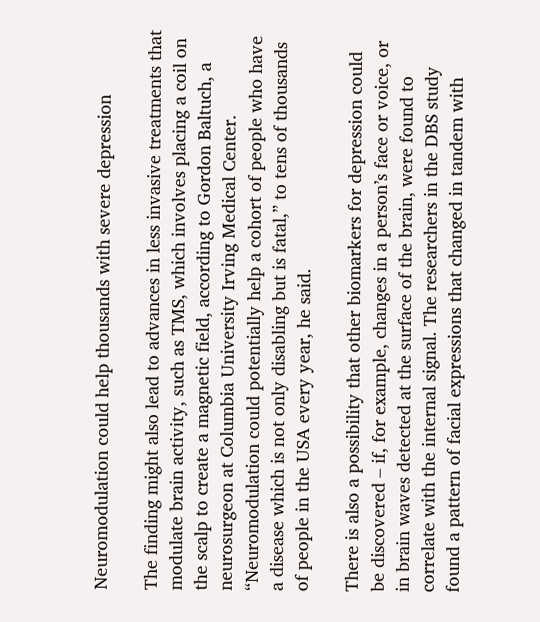Neuromodulation could help thousands with severe depression

The finding might also lead to advances in less invasive treatments that modulate brain activity, such as TMS, which involves placing a coil on the scalp to create a magnetic field, according to Gordon Baltuch, a neurosurgeon at Columbia University Irving Medical Center. “Neuromodulation could potentially help a cohort of people who have a disease which is not only disabling but is fatal,” to tens of thousands of people in the USA every year, he said.

There is also a possibility that other biomarkers for depression could be discovered – if, for example, changes in a person’s face or voice, or in brain waves detected at the surface of the brain, were found to correlate with the internal signal. The researchers in the DBS study found a pattern of facial expressions that changed in tandem with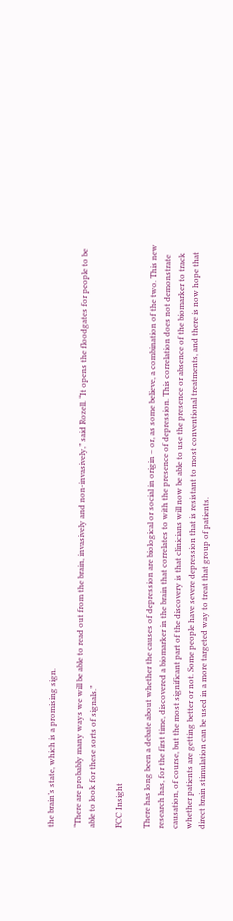the brain’s state, which is a promising sign.

“There are probably many ways we will be able to read out from the brain, invasively and non-invasively,” said Rozell. “It opens the floodgates for people to be able to look for these sorts of signals.”

FCC Insight

There has long been a debate about whether the causes of depression are biological or social in origin – or, as some believe, a combination of the two. This new research has, for the first time, discovered a biomarker in the brain that correlates to with the presence of depression. This correlation does not demonstrate causation, of course, but the most significant part of the discovery is that clinicians will now be able to use the presence or absence of the biomarker to track whether patients are getting better or not. Some people have severe depression that is resistant to most conventional treatments, and there is now hope that direct brain stimulation can be used in a more targeted way to treat that group of patients.